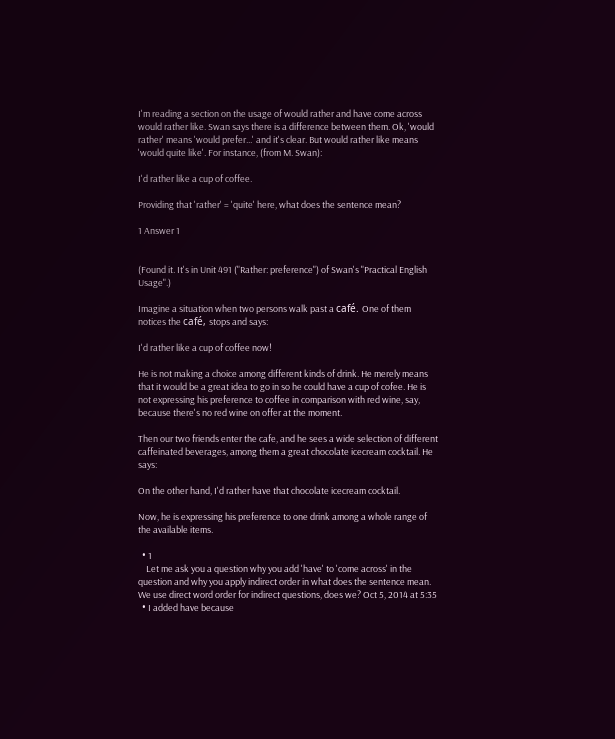I'm reading a section on the usage of would rather and have come across would rather like. Swan says there is a difference between them. Ok, 'would rather' means 'would prefer...' and it's clear. But would rather like means 'would quite like'. For instance, (from M. Swan):

I'd rather like a cup of coffee.

Providing that 'rather' = 'quite' here, what does the sentence mean?

1 Answer 1


(Found it. It's in Unit 491 ("Rather: preference") of Swan's "Practical English Usage".)

Imagine a situation when two persons walk past a café. One of them notices the café, stops and says:

I'd rather like a cup of coffee now!

He is not making a choice among different kinds of drink. He merely means that it would be a great idea to go in so he could have a cup of cofee. He is not expressing his preference to coffee in comparison with red wine, say, because there's no red wine on offer at the moment.

Then our two friends enter the cafe, and he sees a wide selection of different caffeinated beverages, among them a great chocolate icecream cocktail. He says:

On the other hand, I'd rather have that chocolate icecream cocktail.

Now, he is expressing his preference to one drink among a whole range of the available items.

  • 1
    Let me ask you a question why you add 'have' to 'come across' in the question and why you apply indirect order in what does the sentence mean. We use direct word order for indirect questions, does we? Oct 5, 2014 at 5:35
  • I added have because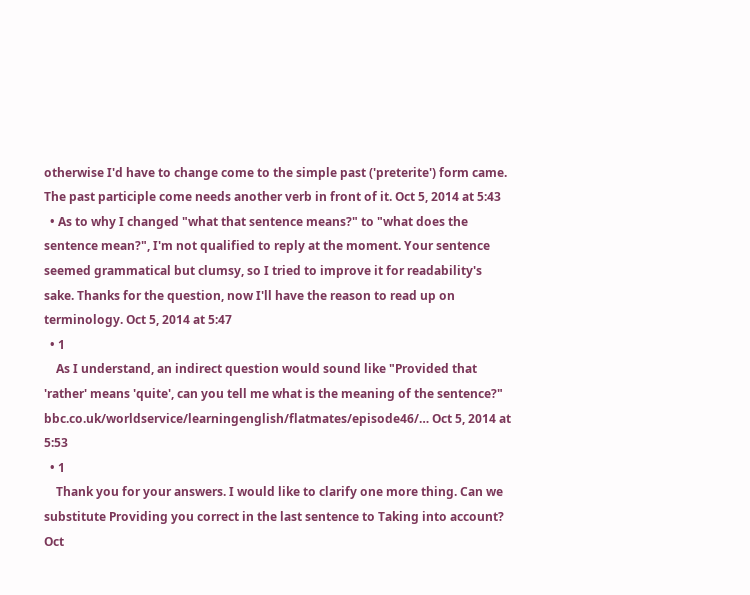otherwise I'd have to change come to the simple past ('preterite') form came. The past participle come needs another verb in front of it. Oct 5, 2014 at 5:43
  • As to why I changed "what that sentence means?" to "what does the sentence mean?", I'm not qualified to reply at the moment. Your sentence seemed grammatical but clumsy, so I tried to improve it for readability's sake. Thanks for the question, now I'll have the reason to read up on terminology. Oct 5, 2014 at 5:47
  • 1
    As I understand, an indirect question would sound like "Provided that 'rather' means 'quite', can you tell me what is the meaning of the sentence?" bbc.co.uk/worldservice/learningenglish/flatmates/episode46/… Oct 5, 2014 at 5:53
  • 1
    Thank you for your answers. I would like to clarify one more thing. Can we substitute Providing you correct in the last sentence to Taking into account? Oct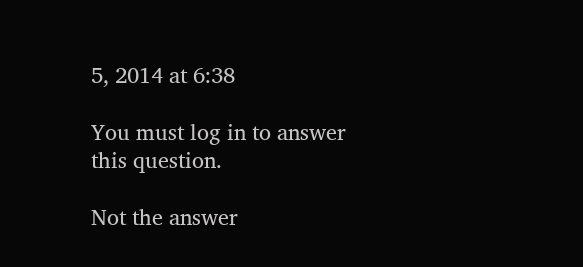5, 2014 at 6:38

You must log in to answer this question.

Not the answer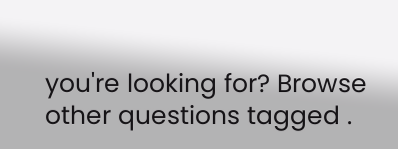you're looking for? Browse other questions tagged .